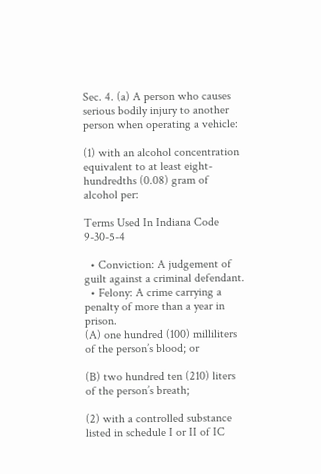Sec. 4. (a) A person who causes serious bodily injury to another person when operating a vehicle:

(1) with an alcohol concentration equivalent to at least eight-hundredths (0.08) gram of alcohol per:

Terms Used In Indiana Code 9-30-5-4

  • Conviction: A judgement of guilt against a criminal defendant.
  • Felony: A crime carrying a penalty of more than a year in prison.
(A) one hundred (100) milliliters of the person’s blood; or

(B) two hundred ten (210) liters of the person’s breath;

(2) with a controlled substance listed in schedule I or II of IC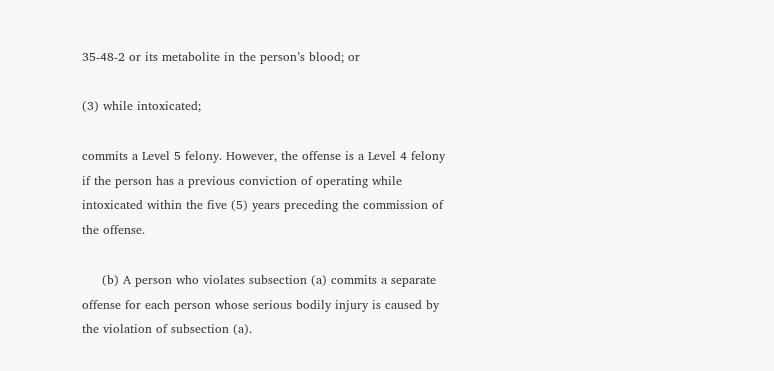35-48-2 or its metabolite in the person’s blood; or

(3) while intoxicated;

commits a Level 5 felony. However, the offense is a Level 4 felony if the person has a previous conviction of operating while intoxicated within the five (5) years preceding the commission of the offense.

     (b) A person who violates subsection (a) commits a separate offense for each person whose serious bodily injury is caused by the violation of subsection (a).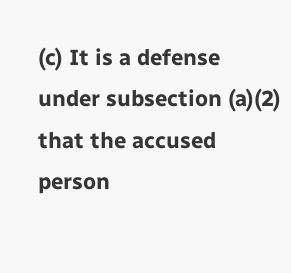(c) It is a defense under subsection (a)(2) that the accused person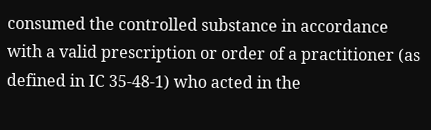consumed the controlled substance in accordance with a valid prescription or order of a practitioner (as defined in IC 35-48-1) who acted in the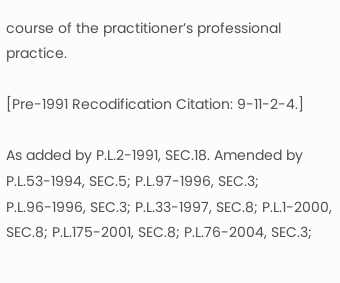course of the practitioner’s professional practice.

[Pre-1991 Recodification Citation: 9-11-2-4.]

As added by P.L.2-1991, SEC.18. Amended by P.L.53-1994, SEC.5; P.L.97-1996, SEC.3; P.L.96-1996, SEC.3; P.L.33-1997, SEC.8; P.L.1-2000, SEC.8; P.L.175-2001, SEC.8; P.L.76-2004, SEC.3;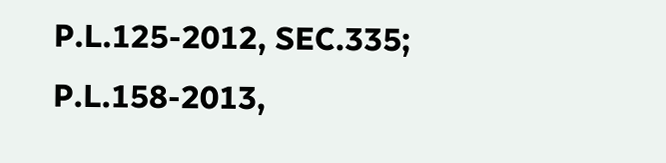P.L.125-2012, SEC.335; P.L.158-2013,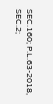SEC.160; P.L.63-2018, SEC.2;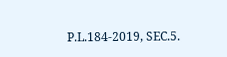P.L.184-2019, SEC.5.